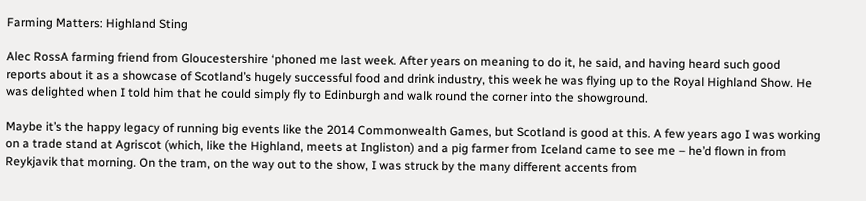Farming Matters: Highland Sting

Alec RossA farming friend from Gloucestershire ‘phoned me last week. After years on meaning to do it, he said, and having heard such good reports about it as a showcase of Scotland’s hugely successful food and drink industry, this week he was flying up to the Royal Highland Show. He was delighted when I told him that he could simply fly to Edinburgh and walk round the corner into the showground.

Maybe it’s the happy legacy of running big events like the 2014 Commonwealth Games, but Scotland is good at this. A few years ago I was working on a trade stand at Agriscot (which, like the Highland, meets at Ingliston) and a pig farmer from Iceland came to see me – he’d flown in from Reykjavik that morning. On the tram, on the way out to the show, I was struck by the many different accents from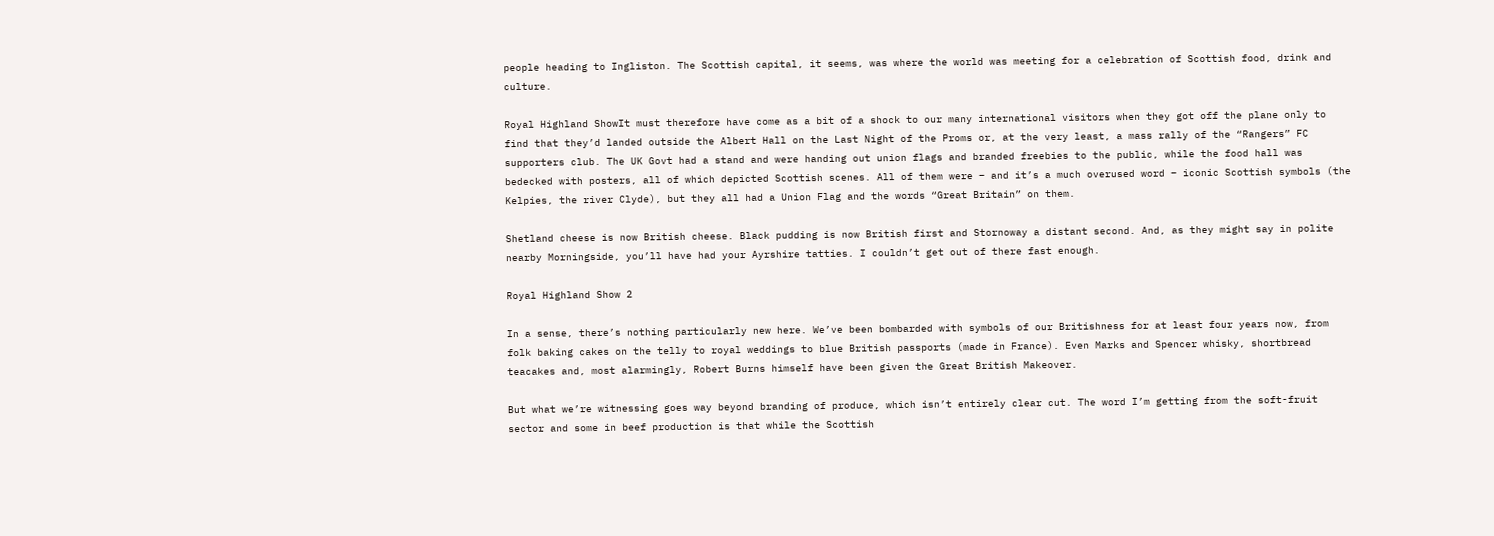people heading to Ingliston. The Scottish capital, it seems, was where the world was meeting for a celebration of Scottish food, drink and culture.

Royal Highland ShowIt must therefore have come as a bit of a shock to our many international visitors when they got off the plane only to find that they’d landed outside the Albert Hall on the Last Night of the Proms or, at the very least, a mass rally of the “Rangers” FC supporters club. The UK Govt had a stand and were handing out union flags and branded freebies to the public, while the food hall was bedecked with posters, all of which depicted Scottish scenes. All of them were – and it’s a much overused word – iconic Scottish symbols (the Kelpies, the river Clyde), but they all had a Union Flag and the words “Great Britain” on them.

Shetland cheese is now British cheese. Black pudding is now British first and Stornoway a distant second. And, as they might say in polite nearby Morningside, you’ll have had your Ayrshire tatties. I couldn’t get out of there fast enough.

Royal Highland Show 2

In a sense, there’s nothing particularly new here. We’ve been bombarded with symbols of our Britishness for at least four years now, from folk baking cakes on the telly to royal weddings to blue British passports (made in France). Even Marks and Spencer whisky, shortbread teacakes and, most alarmingly, Robert Burns himself have been given the Great British Makeover.

But what we’re witnessing goes way beyond branding of produce, which isn’t entirely clear cut. The word I’m getting from the soft-fruit sector and some in beef production is that while the Scottish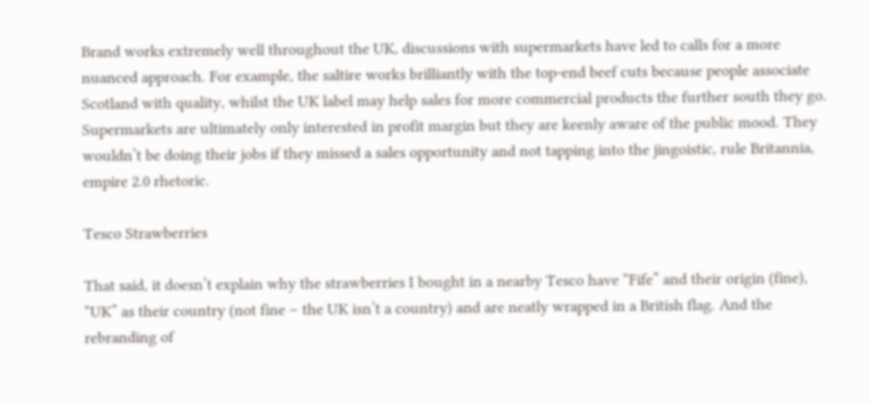Brand works extremely well throughout the UK, discussions with supermarkets have led to calls for a more nuanced approach. For example, the saltire works brilliantly with the top-end beef cuts because people associate Scotland with quality, whilst the UK label may help sales for more commercial products the further south they go. Supermarkets are ultimately only interested in profit margin but they are keenly aware of the public mood. They wouldn’t be doing their jobs if they missed a sales opportunity and not tapping into the jingoistic, rule Britannia, empire 2.0 rhetoric.

Tesco Strawberries

That said, it doesn’t explain why the strawberries I bought in a nearby Tesco have “Fife” and their origin (fine), “UK” as their country (not fine – the UK isn’t a country) and are neatly wrapped in a British flag. And the rebranding of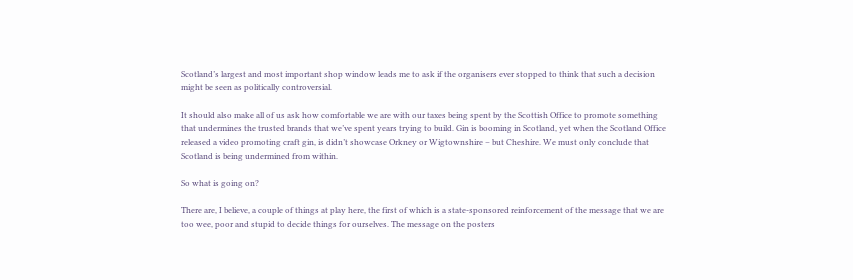Scotland’s largest and most important shop window leads me to ask if the organisers ever stopped to think that such a decision might be seen as politically controversial.

It should also make all of us ask how comfortable we are with our taxes being spent by the Scottish Office to promote something that undermines the trusted brands that we’ve spent years trying to build. Gin is booming in Scotland, yet when the Scotland Office released a video promoting craft gin, is didn’t showcase Orkney or Wigtownshire – but Cheshire. We must only conclude that Scotland is being undermined from within.

So what is going on?

There are, I believe, a couple of things at play here, the first of which is a state-sponsored reinforcement of the message that we are too wee, poor and stupid to decide things for ourselves. The message on the posters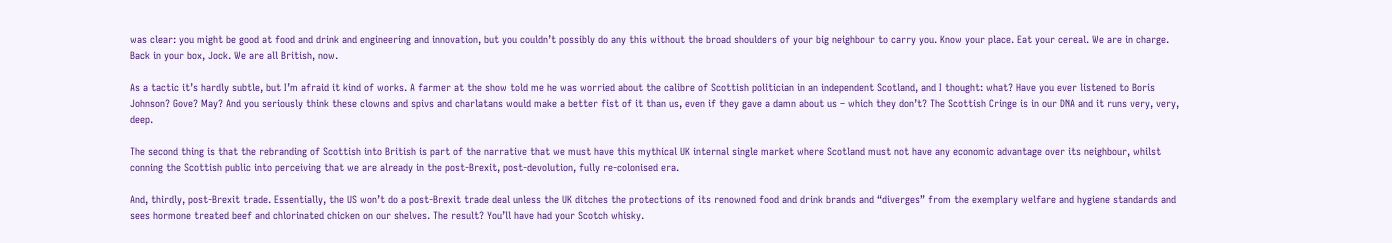was clear: you might be good at food and drink and engineering and innovation, but you couldn’t possibly do any this without the broad shoulders of your big neighbour to carry you. Know your place. Eat your cereal. We are in charge. Back in your box, Jock. We are all British, now.

As a tactic it’s hardly subtle, but I’m afraid it kind of works. A farmer at the show told me he was worried about the calibre of Scottish politician in an independent Scotland, and I thought: what? Have you ever listened to Boris Johnson? Gove? May? And you seriously think these clowns and spivs and charlatans would make a better fist of it than us, even if they gave a damn about us – which they don’t? The Scottish Cringe is in our DNA and it runs very, very, deep.

The second thing is that the rebranding of Scottish into British is part of the narrative that we must have this mythical UK internal single market where Scotland must not have any economic advantage over its neighbour, whilst conning the Scottish public into perceiving that we are already in the post-Brexit, post-devolution, fully re-colonised era.

And, thirdly, post-Brexit trade. Essentially, the US won’t do a post-Brexit trade deal unless the UK ditches the protections of its renowned food and drink brands and “diverges” from the exemplary welfare and hygiene standards and sees hormone treated beef and chlorinated chicken on our shelves. The result? You’ll have had your Scotch whisky.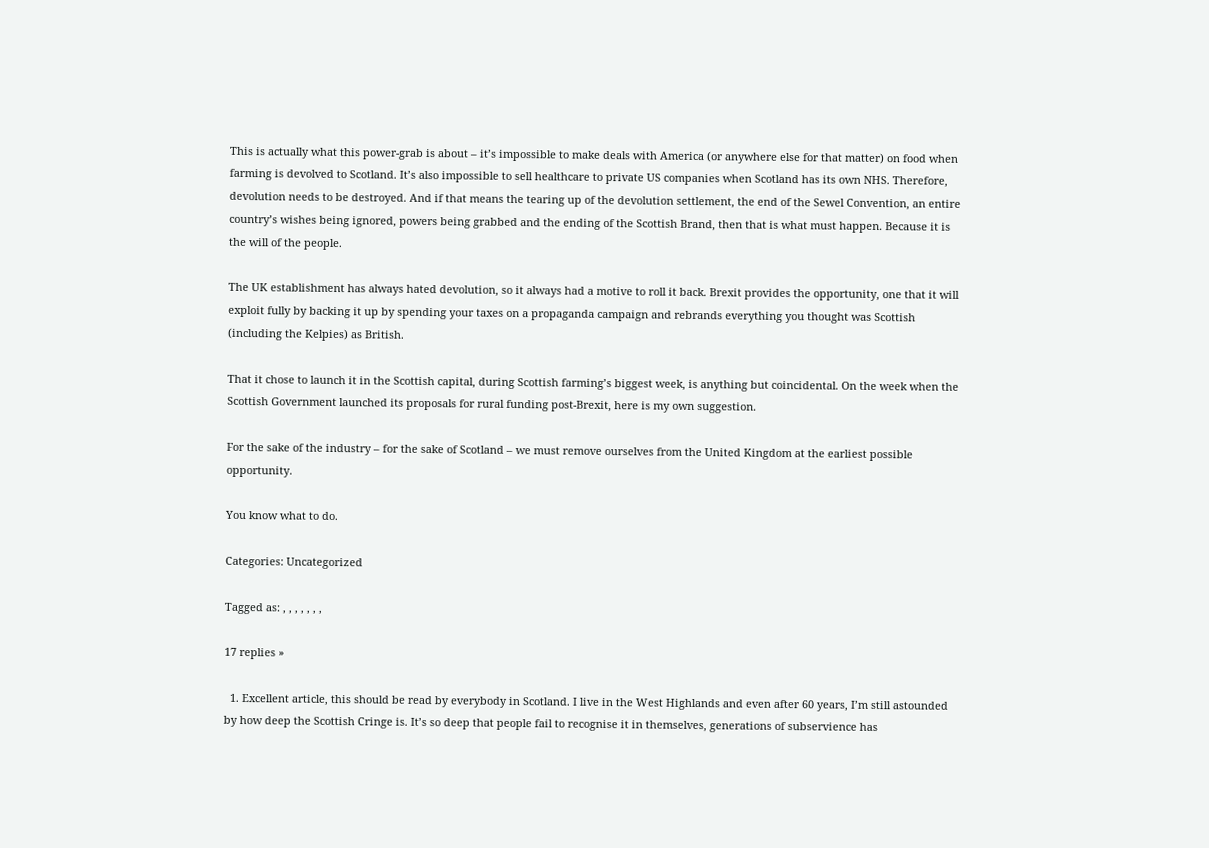This is actually what this power-grab is about – it’s impossible to make deals with America (or anywhere else for that matter) on food when farming is devolved to Scotland. It’s also impossible to sell healthcare to private US companies when Scotland has its own NHS. Therefore, devolution needs to be destroyed. And if that means the tearing up of the devolution settlement, the end of the Sewel Convention, an entire country’s wishes being ignored, powers being grabbed and the ending of the Scottish Brand, then that is what must happen. Because it is the will of the people.

The UK establishment has always hated devolution, so it always had a motive to roll it back. Brexit provides the opportunity, one that it will exploit fully by backing it up by spending your taxes on a propaganda campaign and rebrands everything you thought was Scottish (including the Kelpies) as British.

That it chose to launch it in the Scottish capital, during Scottish farming’s biggest week, is anything but coincidental. On the week when the Scottish Government launched its proposals for rural funding post-Brexit, here is my own suggestion.

For the sake of the industry – for the sake of Scotland – we must remove ourselves from the United Kingdom at the earliest possible opportunity.

You know what to do.

Categories: Uncategorized

Tagged as: , , , , , , ,

17 replies »

  1. Excellent article, this should be read by everybody in Scotland. I live in the West Highlands and even after 60 years, I’m still astounded by how deep the Scottish Cringe is. It’s so deep that people fail to recognise it in themselves, generations of subservience has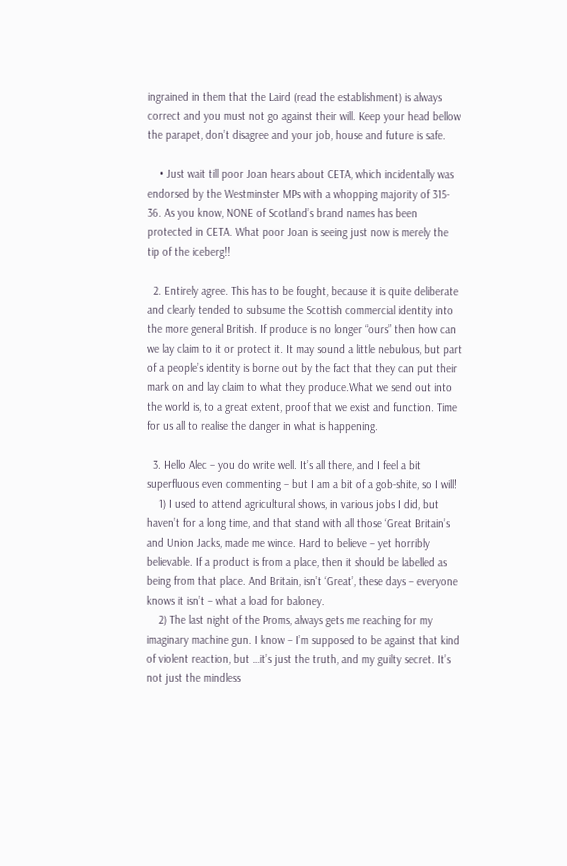ingrained in them that the Laird (read the establishment) is always correct and you must not go against their will. Keep your head bellow the parapet, don’t disagree and your job, house and future is safe.

    • Just wait till poor Joan hears about CETA, which incidentally was endorsed by the Westminster MPs with a whopping majority of 315- 36. As you know, NONE of Scotland’s brand names has been protected in CETA. What poor Joan is seeing just now is merely the tip of the iceberg!!

  2. Entirely agree. This has to be fought, because it is quite deliberate and clearly tended to subsume the Scottish commercial identity into the more general British. If produce is no longer “ours” then how can we lay claim to it or protect it. It may sound a little nebulous, but part of a people’s identity is borne out by the fact that they can put their mark on and lay claim to what they produce.What we send out into the world is, to a great extent, proof that we exist and function. Time for us all to realise the danger in what is happening.

  3. Hello Alec – you do write well. It’s all there, and I feel a bit superfluous even commenting – but I am a bit of a gob-shite, so I will!
    1) I used to attend agricultural shows, in various jobs I did, but haven’t for a long time, and that stand with all those ‘Great Britain’s and Union Jacks, made me wince. Hard to believe – yet horribly believable. If a product is from a place, then it should be labelled as being from that place. And Britain, isn’t ‘Great’, these days – everyone knows it isn’t – what a load for baloney.
    2) The last night of the Proms, always gets me reaching for my imaginary machine gun. I know – I’m supposed to be against that kind of violent reaction, but …it’s just the truth, and my guilty secret. It’s not just the mindless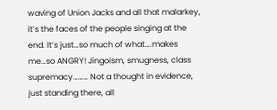waving of Union Jacks and all that malarkey, it’s the faces of the people singing at the end. It’s just…so much of what….makes me…so ANGRY! Jingoism, smugness, class supremacy……… Not a thought in evidence, just standing there, all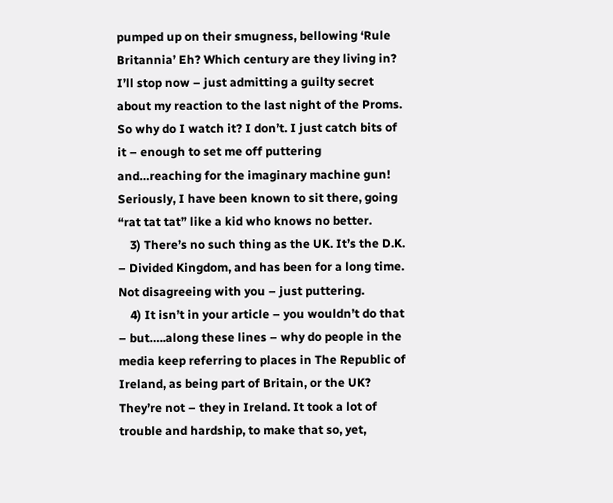pumped up on their smugness, bellowing ‘Rule Britannia’ Eh? Which century are they living in? I’ll stop now – just admitting a guilty secret about my reaction to the last night of the Proms. So why do I watch it? I don’t. I just catch bits of it – enough to set me off puttering and…reaching for the imaginary machine gun! Seriously, I have been known to sit there, going “rat tat tat” like a kid who knows no better.
    3) There’s no such thing as the UK. It’s the D.K. – Divided Kingdom, and has been for a long time. Not disagreeing with you – just puttering.
    4) It isn’t in your article – you wouldn’t do that – but…..along these lines – why do people in the media keep referring to places in The Republic of Ireland, as being part of Britain, or the UK? They’re not – they in Ireland. It took a lot of trouble and hardship, to make that so, yet,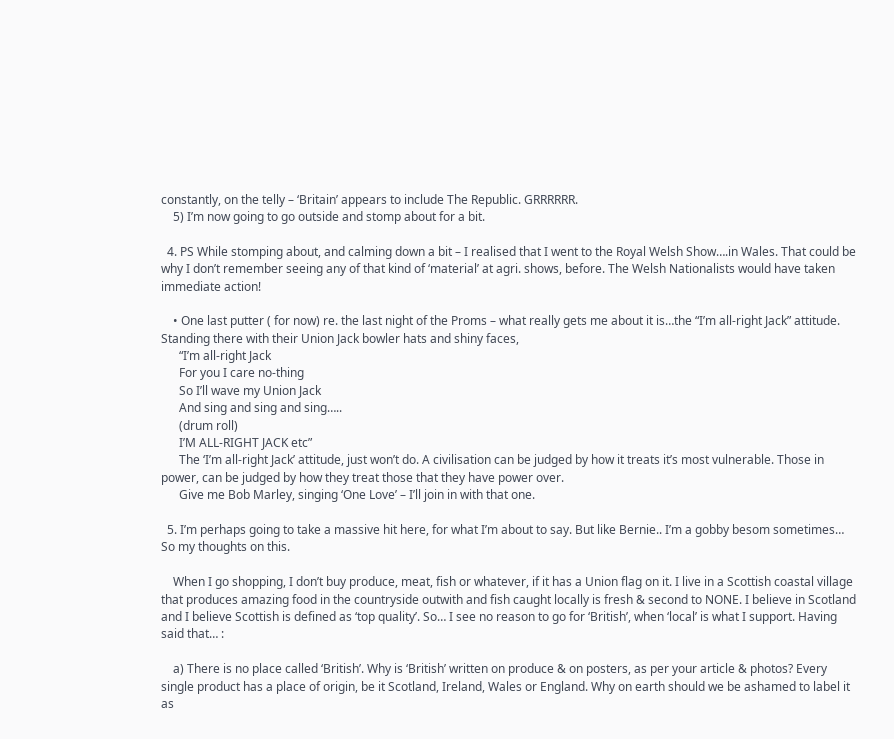constantly, on the telly – ‘Britain’ appears to include The Republic. GRRRRRR.
    5) I’m now going to go outside and stomp about for a bit.

  4. PS While stomping about, and calming down a bit – I realised that I went to the Royal Welsh Show….in Wales. That could be why I don’t remember seeing any of that kind of ‘material’ at agri. shows, before. The Welsh Nationalists would have taken immediate action!

    • One last putter ( for now) re. the last night of the Proms – what really gets me about it is…the “I’m all-right Jack” attitude. Standing there with their Union Jack bowler hats and shiny faces,
      “I’m all-right Jack
      For you I care no-thing
      So I’ll wave my Union Jack
      And sing and sing and sing…..
      (drum roll)
      I’M ALL-RIGHT JACK etc”
      The ‘I’m all-right Jack’ attitude, just won’t do. A civilisation can be judged by how it treats it’s most vulnerable. Those in power, can be judged by how they treat those that they have power over.
      Give me Bob Marley, singing ‘One Love’ – I’ll join in with that one.

  5. I’m perhaps going to take a massive hit here, for what I’m about to say. But like Bernie.. I’m a gobby besom sometimes… So my thoughts on this.

    When I go shopping, I don’t buy produce, meat, fish or whatever, if it has a Union flag on it. I live in a Scottish coastal village that produces amazing food in the countryside outwith and fish caught locally is fresh & second to NONE. I believe in Scotland and I believe Scottish is defined as ‘top quality’. So… I see no reason to go for ‘British’, when ‘local’ is what I support. Having said that… :

    a) There is no place called ‘British’. Why is ‘British’ written on produce & on posters, as per your article & photos? Every single product has a place of origin, be it Scotland, Ireland, Wales or England. Why on earth should we be ashamed to label it as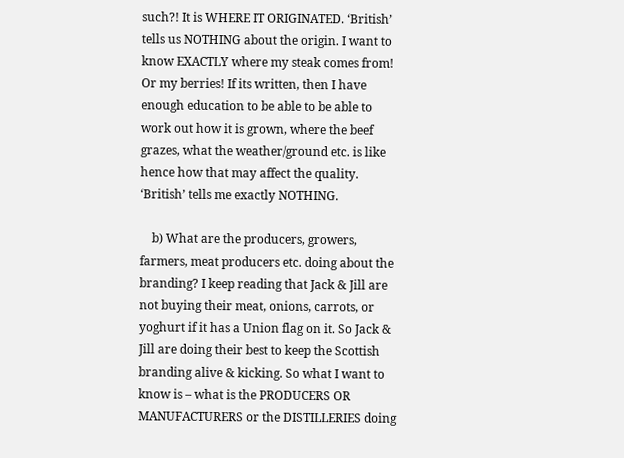such?! It is WHERE IT ORIGINATED. ‘British’ tells us NOTHING about the origin. I want to know EXACTLY where my steak comes from! Or my berries! If its written, then I have enough education to be able to be able to work out how it is grown, where the beef grazes, what the weather/ground etc. is like hence how that may affect the quality. ‘British’ tells me exactly NOTHING.

    b) What are the producers, growers, farmers, meat producers etc. doing about the branding? I keep reading that Jack & Jill are not buying their meat, onions, carrots, or yoghurt if it has a Union flag on it. So Jack & Jill are doing their best to keep the Scottish branding alive & kicking. So what I want to know is – what is the PRODUCERS OR MANUFACTURERS or the DISTILLERIES doing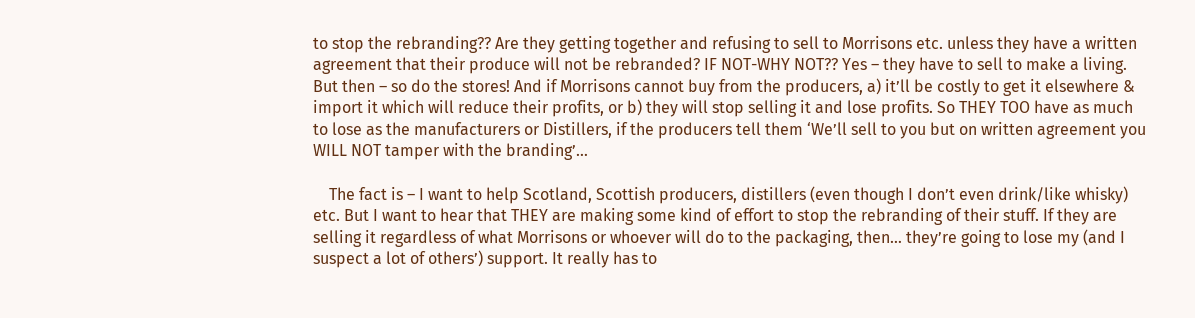to stop the rebranding?? Are they getting together and refusing to sell to Morrisons etc. unless they have a written agreement that their produce will not be rebranded? IF NOT-WHY NOT?? Yes – they have to sell to make a living. But then – so do the stores! And if Morrisons cannot buy from the producers, a) it’ll be costly to get it elsewhere & import it which will reduce their profits, or b) they will stop selling it and lose profits. So THEY TOO have as much to lose as the manufacturers or Distillers, if the producers tell them ‘We’ll sell to you but on written agreement you WILL NOT tamper with the branding’…

    The fact is – I want to help Scotland, Scottish producers, distillers (even though I don’t even drink/like whisky) etc. But I want to hear that THEY are making some kind of effort to stop the rebranding of their stuff. If they are selling it regardless of what Morrisons or whoever will do to the packaging, then… they’re going to lose my (and I suspect a lot of others’) support. It really has to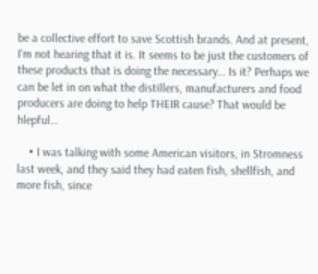be a collective effort to save Scottish brands. And at present, I’m not hearing that it is. It seems to be just the customers of these products that is doing the necessary… Is it? Perhaps we can be let in on what the distillers, manufacturers and food producers are doing to help THEIR cause? That would be hlepful…

    • I was talking with some American visitors, in Stromness last week, and they said they had eaten fish, shellfish, and more fish, since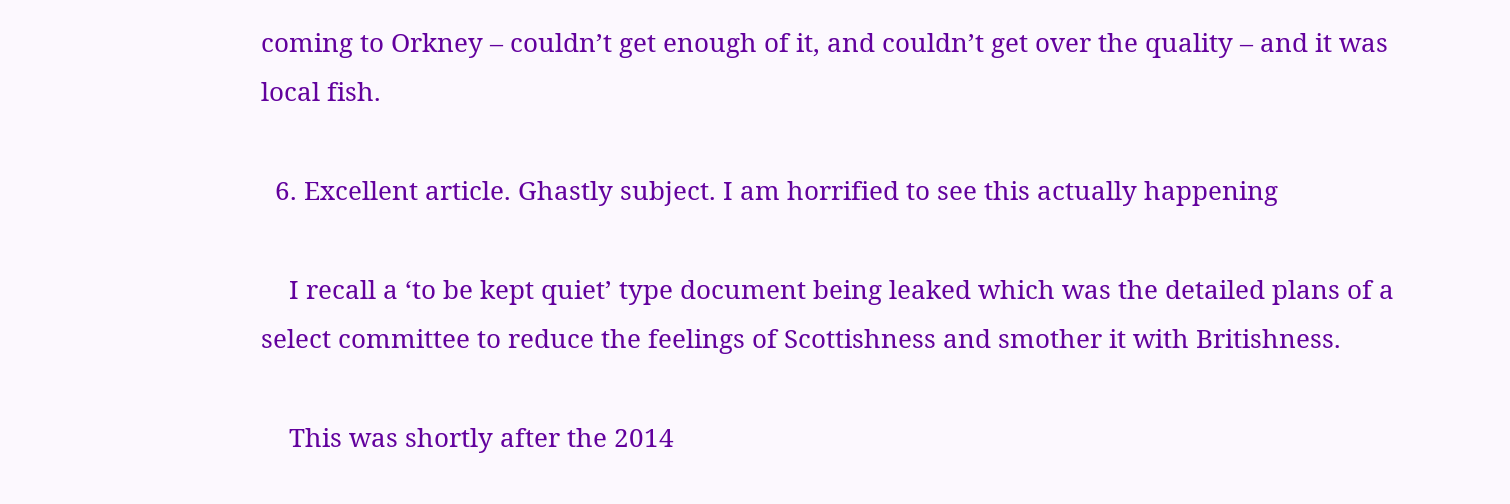coming to Orkney – couldn’t get enough of it, and couldn’t get over the quality – and it was local fish.

  6. Excellent article. Ghastly subject. I am horrified to see this actually happening

    I recall a ‘to be kept quiet’ type document being leaked which was the detailed plans of a select committee to reduce the feelings of Scottishness and smother it with Britishness.

    This was shortly after the 2014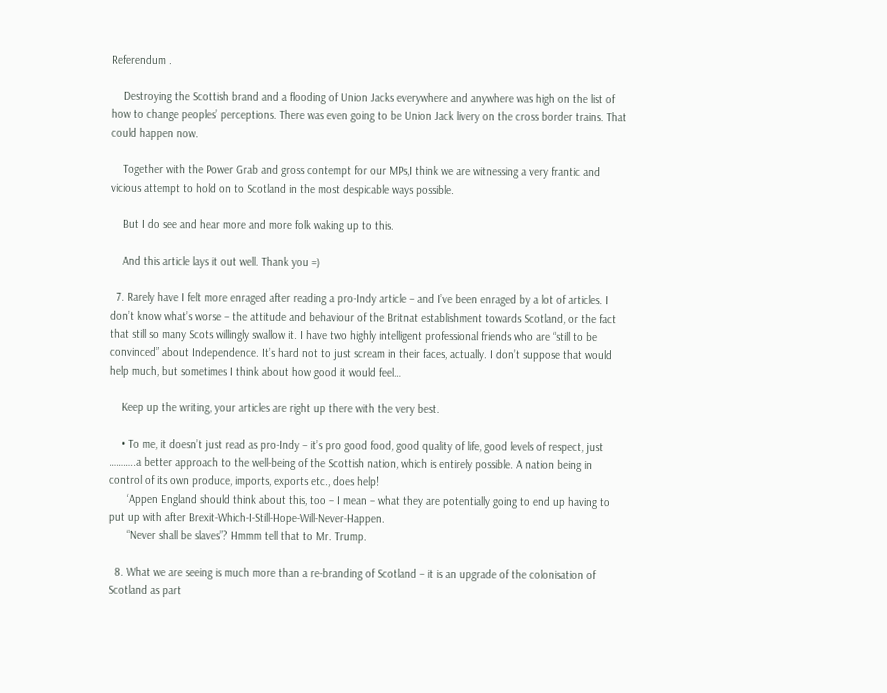Referendum .

    Destroying the Scottish brand and a flooding of Union Jacks everywhere and anywhere was high on the list of how to change peoples’ perceptions. There was even going to be Union Jack livery on the cross border trains. That could happen now.

    Together with the Power Grab and gross contempt for our MPs,I think we are witnessing a very frantic and vicious attempt to hold on to Scotland in the most despicable ways possible.

    But I do see and hear more and more folk waking up to this.

    And this article lays it out well. Thank you =)

  7. Rarely have I felt more enraged after reading a pro-Indy article – and I’ve been enraged by a lot of articles. I don’t know what’s worse – the attitude and behaviour of the Britnat establishment towards Scotland, or the fact that still so many Scots willingly swallow it. I have two highly intelligent professional friends who are “still to be convinced” about Independence. It’s hard not to just scream in their faces, actually. I don’t suppose that would help much, but sometimes I think about how good it would feel…

    Keep up the writing, your articles are right up there with the very best.

    • To me, it doesn’t just read as pro-Indy – it’s pro good food, good quality of life, good levels of respect, just ………..a better approach to the well-being of the Scottish nation, which is entirely possible. A nation being in control of its own produce, imports, exports etc., does help!
      ‘Appen England should think about this, too – I mean – what they are potentially going to end up having to put up with after Brexit-Which-I-Still-Hope-Will-Never-Happen.
      “Never shall be slaves”? Hmmm tell that to Mr. Trump.

  8. What we are seeing is much more than a re-branding of Scotland – it is an upgrade of the colonisation of Scotland as part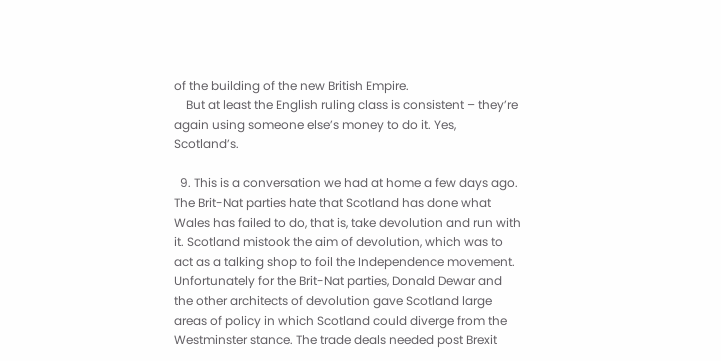of the building of the new British Empire.
    But at least the English ruling class is consistent – they’re again using someone else’s money to do it. Yes, Scotland’s.

  9. This is a conversation we had at home a few days ago. The Brit-Nat parties hate that Scotland has done what Wales has failed to do, that is, take devolution and run with it. Scotland mistook the aim of devolution, which was to act as a talking shop to foil the Independence movement. Unfortunately for the Brit-Nat parties, Donald Dewar and the other architects of devolution gave Scotland large areas of policy in which Scotland could diverge from the Westminster stance. The trade deals needed post Brexit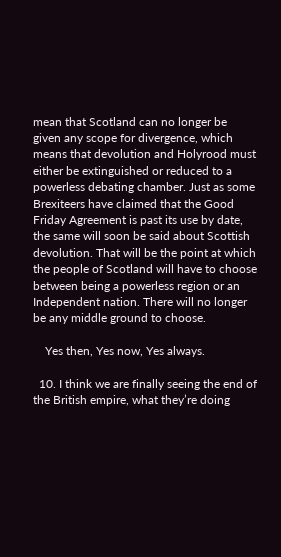mean that Scotland can no longer be given any scope for divergence, which means that devolution and Holyrood must either be extinguished or reduced to a powerless debating chamber. Just as some Brexiteers have claimed that the Good Friday Agreement is past its use by date, the same will soon be said about Scottish devolution. That will be the point at which the people of Scotland will have to choose between being a powerless region or an Independent nation. There will no longer be any middle ground to choose.

    Yes then, Yes now, Yes always.

  10. I think we are finally seeing the end of the British empire, what they’re doing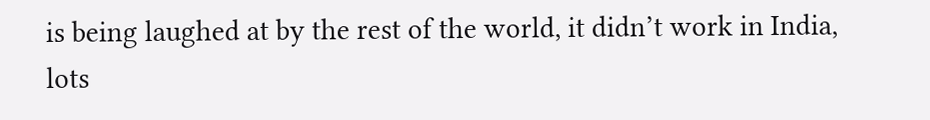is being laughed at by the rest of the world, it didn’t work in India, lots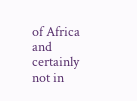of Africa and certainly not in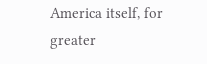America itself, for greater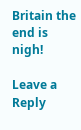Britain the end is nigh!

Leave a Reply